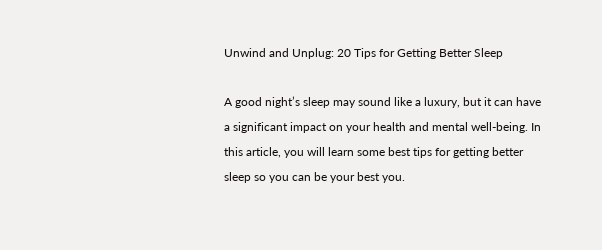Unwind and Unplug: 20 Tips for Getting Better Sleep

A good night’s sleep may sound like a luxury, but it can have a significant impact on your health and mental well-being. In this article, you will learn some best tips for getting better sleep so you can be your best you.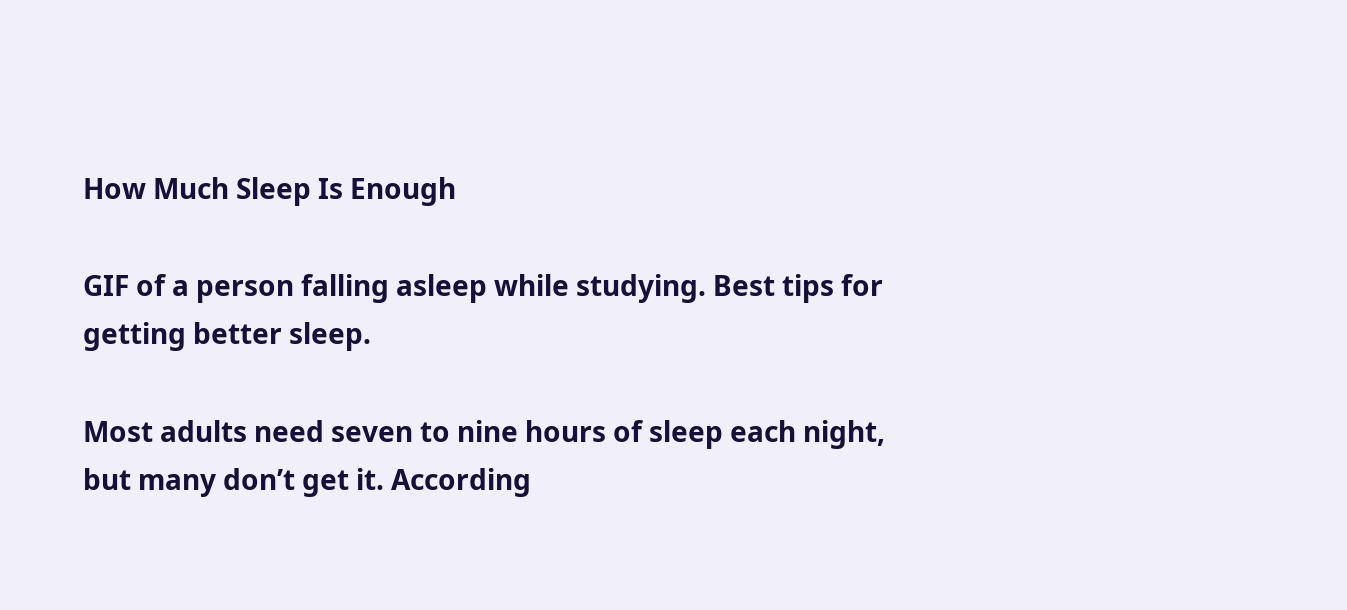How Much Sleep Is Enough

GIF of a person falling asleep while studying. Best tips for getting better sleep.

Most adults need seven to nine hours of sleep each night, but many don’t get it. According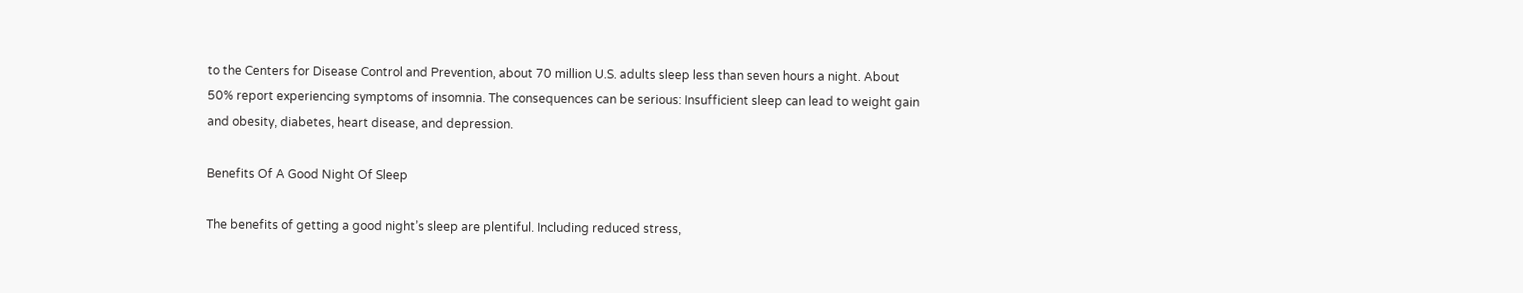to the Centers for Disease Control and Prevention, about 70 million U.S. adults sleep less than seven hours a night. About 50% report experiencing symptoms of insomnia. The consequences can be serious: Insufficient sleep can lead to weight gain and obesity, diabetes, heart disease, and depression.

Benefits Of A Good Night Of Sleep

The benefits of getting a good night’s sleep are plentiful. Including reduced stress,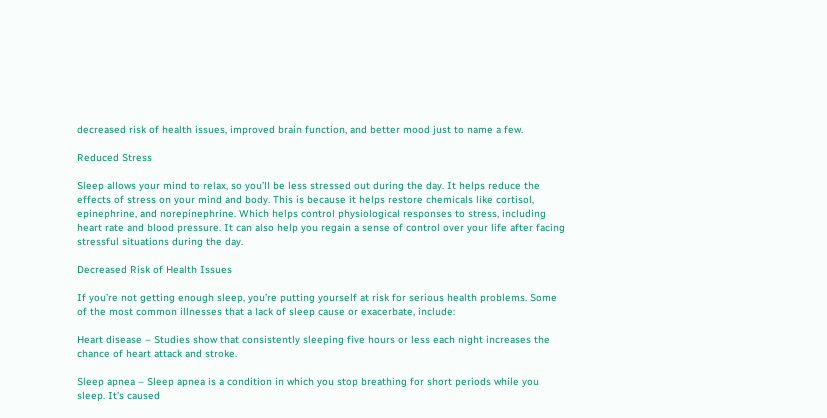decreased risk of health issues, improved brain function, and better mood just to name a few.

Reduced Stress

Sleep allows your mind to relax, so you’ll be less stressed out during the day. It helps reduce the effects of stress on your mind and body. This is because it helps restore chemicals like cortisol, epinephrine, and norepinephrine. Which helps control physiological responses to stress, including heart rate and blood pressure. It can also help you regain a sense of control over your life after facing stressful situations during the day.

Decreased Risk of Health Issues

If you’re not getting enough sleep, you’re putting yourself at risk for serious health problems. Some of the most common illnesses that a lack of sleep cause or exacerbate, include:

Heart disease – Studies show that consistently sleeping five hours or less each night increases the chance of heart attack and stroke.

Sleep apnea – Sleep apnea is a condition in which you stop breathing for short periods while you sleep. It’s caused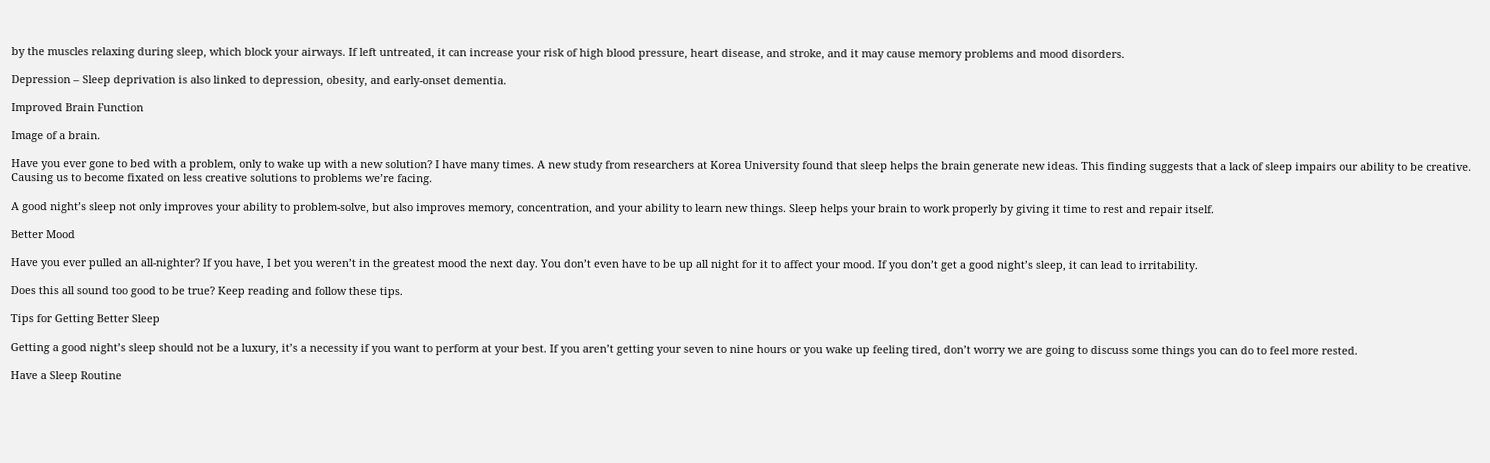by the muscles relaxing during sleep, which block your airways. If left untreated, it can increase your risk of high blood pressure, heart disease, and stroke, and it may cause memory problems and mood disorders.

Depression – Sleep deprivation is also linked to depression, obesity, and early-onset dementia.

Improved Brain Function

Image of a brain.

Have you ever gone to bed with a problem, only to wake up with a new solution? I have many times. A new study from researchers at Korea University found that sleep helps the brain generate new ideas. This finding suggests that a lack of sleep impairs our ability to be creative. Causing us to become fixated on less creative solutions to problems we’re facing.

A good night’s sleep not only improves your ability to problem-solve, but also improves memory, concentration, and your ability to learn new things. Sleep helps your brain to work properly by giving it time to rest and repair itself.

Better Mood

Have you ever pulled an all-nighter? If you have, I bet you weren’t in the greatest mood the next day. You don’t even have to be up all night for it to affect your mood. If you don’t get a good night’s sleep, it can lead to irritability.

Does this all sound too good to be true? Keep reading and follow these tips.

Tips for Getting Better Sleep

Getting a good night’s sleep should not be a luxury, it’s a necessity if you want to perform at your best. If you aren’t getting your seven to nine hours or you wake up feeling tired, don’t worry we are going to discuss some things you can do to feel more rested.

Have a Sleep Routine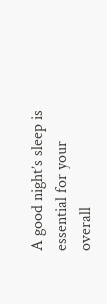A good night’s sleep is essential for your overall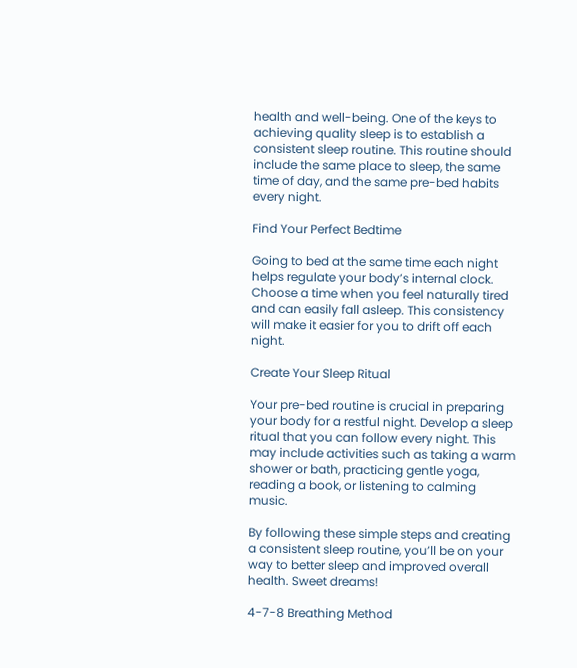health and well-being. One of the keys to achieving quality sleep is to establish a consistent sleep routine. This routine should include the same place to sleep, the same time of day, and the same pre-bed habits every night.

Find Your Perfect Bedtime

Going to bed at the same time each night helps regulate your body’s internal clock. Choose a time when you feel naturally tired and can easily fall asleep. This consistency will make it easier for you to drift off each night.

Create Your Sleep Ritual

Your pre-bed routine is crucial in preparing your body for a restful night. Develop a sleep ritual that you can follow every night. This may include activities such as taking a warm shower or bath, practicing gentle yoga, reading a book, or listening to calming music.

By following these simple steps and creating a consistent sleep routine, you’ll be on your way to better sleep and improved overall health. Sweet dreams!

4-7-8 Breathing Method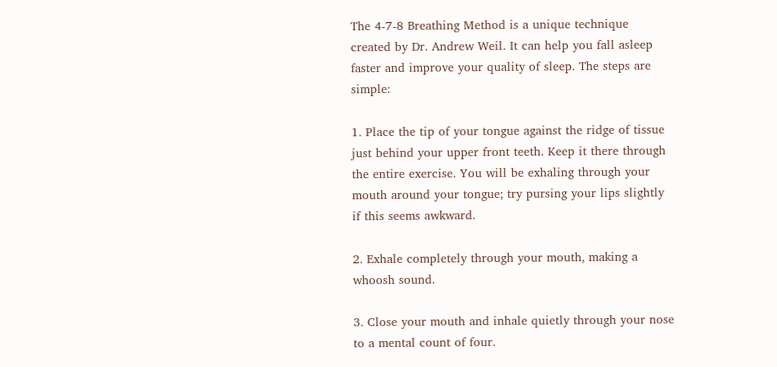The 4-7-8 Breathing Method is a unique technique created by Dr. Andrew Weil. It can help you fall asleep faster and improve your quality of sleep. The steps are simple:

1. Place the tip of your tongue against the ridge of tissue just behind your upper front teeth. Keep it there through the entire exercise. You will be exhaling through your mouth around your tongue; try pursing your lips slightly if this seems awkward.

2. Exhale completely through your mouth, making a whoosh sound.

3. Close your mouth and inhale quietly through your nose to a mental count of four.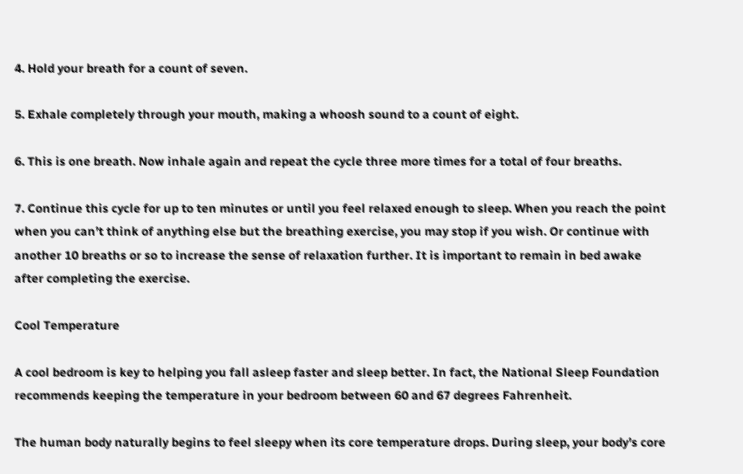4. Hold your breath for a count of seven.

5. Exhale completely through your mouth, making a whoosh sound to a count of eight.

6. This is one breath. Now inhale again and repeat the cycle three more times for a total of four breaths.

7. Continue this cycle for up to ten minutes or until you feel relaxed enough to sleep. When you reach the point when you can’t think of anything else but the breathing exercise, you may stop if you wish. Or continue with another 10 breaths or so to increase the sense of relaxation further. It is important to remain in bed awake after completing the exercise.

Cool Temperature

A cool bedroom is key to helping you fall asleep faster and sleep better. In fact, the National Sleep Foundation recommends keeping the temperature in your bedroom between 60 and 67 degrees Fahrenheit.

The human body naturally begins to feel sleepy when its core temperature drops. During sleep, your body’s core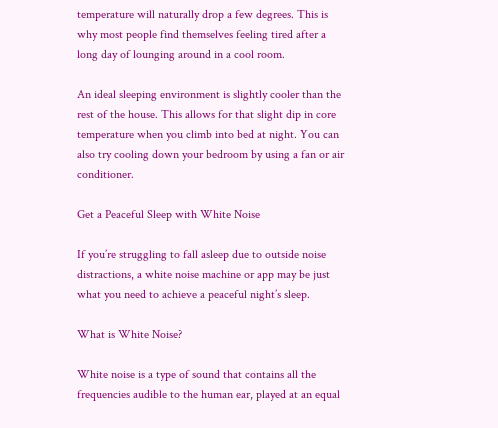temperature will naturally drop a few degrees. This is why most people find themselves feeling tired after a long day of lounging around in a cool room.

An ideal sleeping environment is slightly cooler than the rest of the house. This allows for that slight dip in core temperature when you climb into bed at night. You can also try cooling down your bedroom by using a fan or air conditioner.

Get a Peaceful Sleep with White Noise

If you’re struggling to fall asleep due to outside noise distractions, a white noise machine or app may be just what you need to achieve a peaceful night’s sleep.

What is White Noise?

White noise is a type of sound that contains all the frequencies audible to the human ear, played at an equal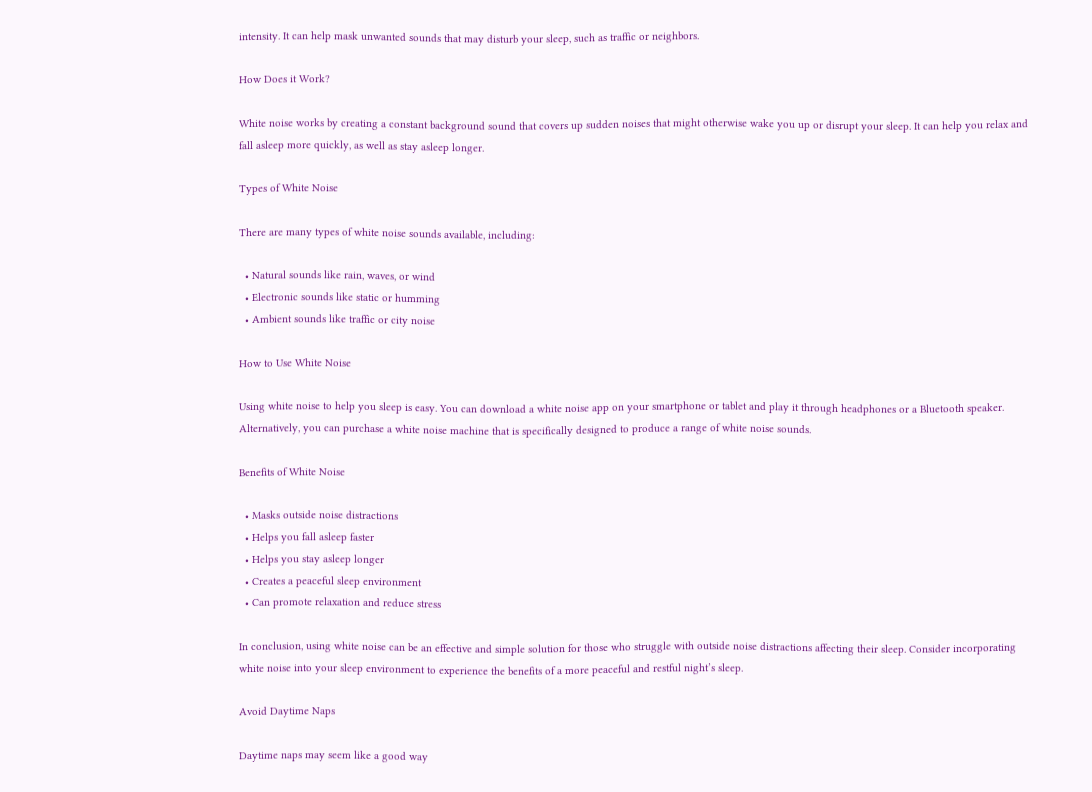intensity. It can help mask unwanted sounds that may disturb your sleep, such as traffic or neighbors.

How Does it Work?

White noise works by creating a constant background sound that covers up sudden noises that might otherwise wake you up or disrupt your sleep. It can help you relax and fall asleep more quickly, as well as stay asleep longer.

Types of White Noise

There are many types of white noise sounds available, including:

  • Natural sounds like rain, waves, or wind
  • Electronic sounds like static or humming
  • Ambient sounds like traffic or city noise

How to Use White Noise

Using white noise to help you sleep is easy. You can download a white noise app on your smartphone or tablet and play it through headphones or a Bluetooth speaker. Alternatively, you can purchase a white noise machine that is specifically designed to produce a range of white noise sounds.

Benefits of White Noise

  • Masks outside noise distractions
  • Helps you fall asleep faster
  • Helps you stay asleep longer
  • Creates a peaceful sleep environment
  • Can promote relaxation and reduce stress

In conclusion, using white noise can be an effective and simple solution for those who struggle with outside noise distractions affecting their sleep. Consider incorporating white noise into your sleep environment to experience the benefits of a more peaceful and restful night’s sleep.

Avoid Daytime Naps

Daytime naps may seem like a good way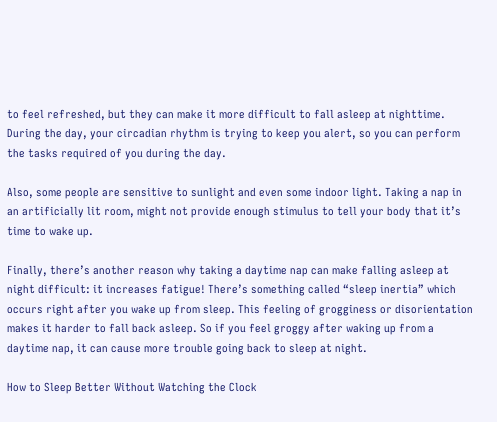to feel refreshed, but they can make it more difficult to fall asleep at nighttime. During the day, your circadian rhythm is trying to keep you alert, so you can perform the tasks required of you during the day.

Also, some people are sensitive to sunlight and even some indoor light. Taking a nap in an artificially lit room, might not provide enough stimulus to tell your body that it’s time to wake up.

Finally, there’s another reason why taking a daytime nap can make falling asleep at night difficult: it increases fatigue! There’s something called “sleep inertia” which occurs right after you wake up from sleep. This feeling of grogginess or disorientation makes it harder to fall back asleep. So if you feel groggy after waking up from a daytime nap, it can cause more trouble going back to sleep at night.

How to Sleep Better Without Watching the Clock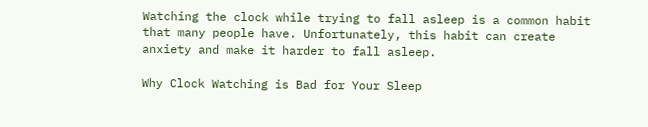Watching the clock while trying to fall asleep is a common habit that many people have. Unfortunately, this habit can create anxiety and make it harder to fall asleep.

Why Clock Watching is Bad for Your Sleep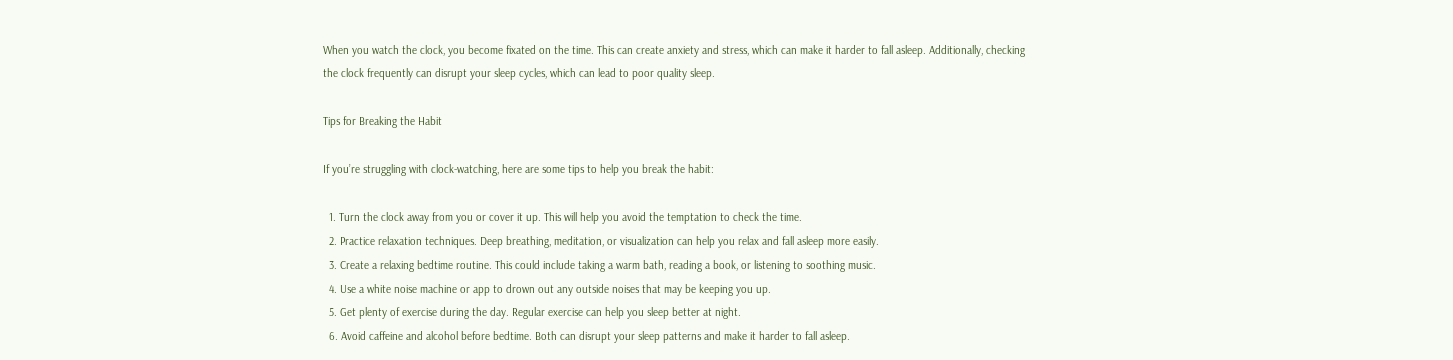When you watch the clock, you become fixated on the time. This can create anxiety and stress, which can make it harder to fall asleep. Additionally, checking the clock frequently can disrupt your sleep cycles, which can lead to poor quality sleep.

Tips for Breaking the Habit

If you’re struggling with clock-watching, here are some tips to help you break the habit:

  1. Turn the clock away from you or cover it up. This will help you avoid the temptation to check the time.
  2. Practice relaxation techniques. Deep breathing, meditation, or visualization can help you relax and fall asleep more easily.
  3. Create a relaxing bedtime routine. This could include taking a warm bath, reading a book, or listening to soothing music.
  4. Use a white noise machine or app to drown out any outside noises that may be keeping you up.
  5. Get plenty of exercise during the day. Regular exercise can help you sleep better at night.
  6. Avoid caffeine and alcohol before bedtime. Both can disrupt your sleep patterns and make it harder to fall asleep.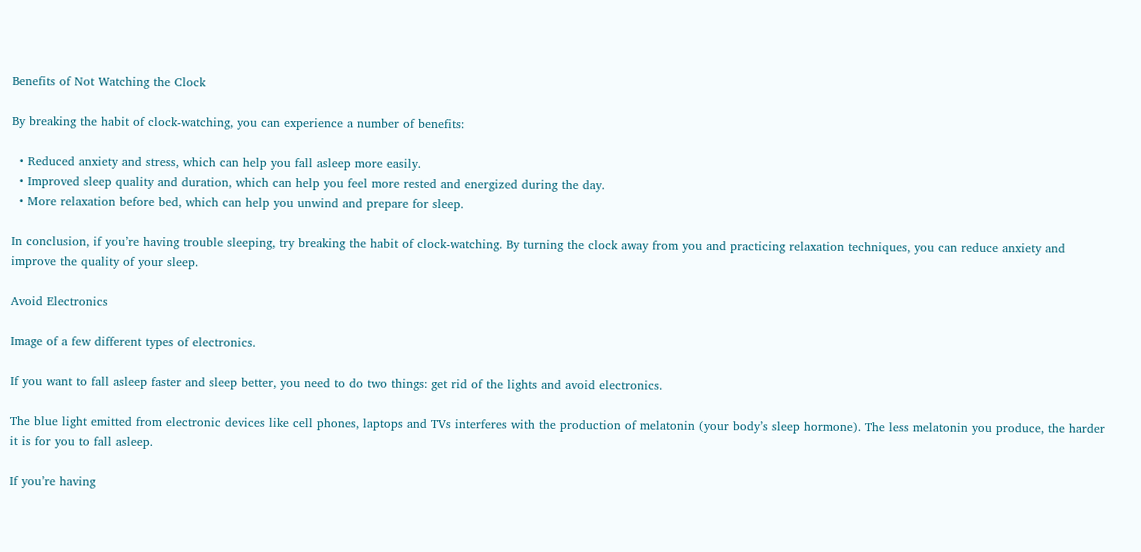Benefits of Not Watching the Clock

By breaking the habit of clock-watching, you can experience a number of benefits:

  • Reduced anxiety and stress, which can help you fall asleep more easily.
  • Improved sleep quality and duration, which can help you feel more rested and energized during the day.
  • More relaxation before bed, which can help you unwind and prepare for sleep.

In conclusion, if you’re having trouble sleeping, try breaking the habit of clock-watching. By turning the clock away from you and practicing relaxation techniques, you can reduce anxiety and improve the quality of your sleep.

Avoid Electronics

Image of a few different types of electronics.

If you want to fall asleep faster and sleep better, you need to do two things: get rid of the lights and avoid electronics.

The blue light emitted from electronic devices like cell phones, laptops and TVs interferes with the production of melatonin (your body’s sleep hormone). The less melatonin you produce, the harder it is for you to fall asleep.

If you’re having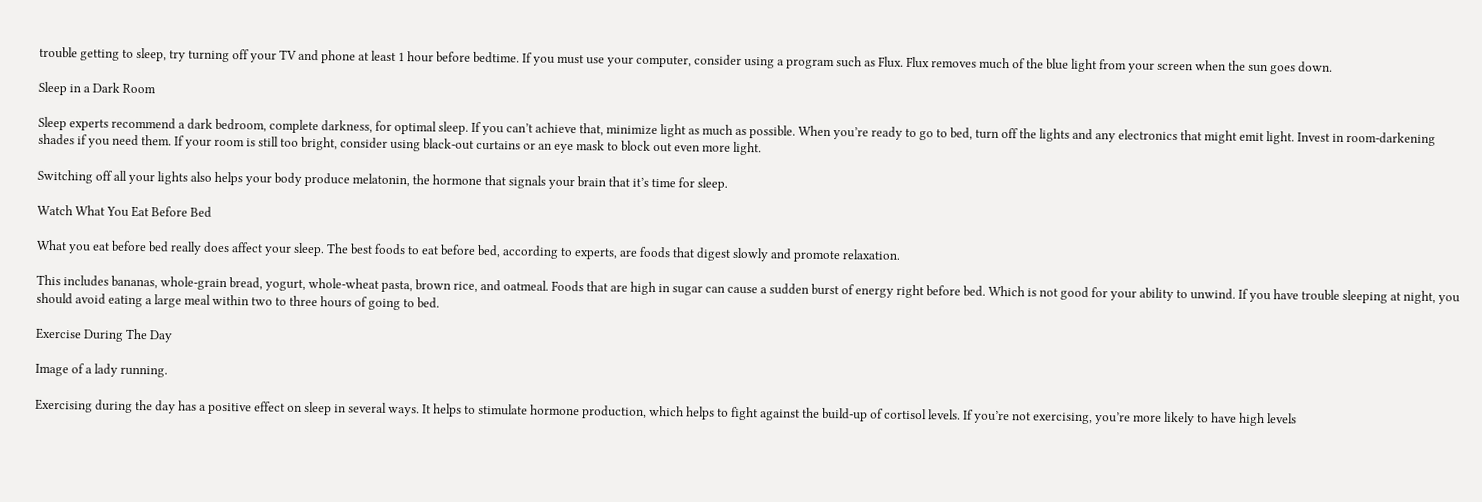trouble getting to sleep, try turning off your TV and phone at least 1 hour before bedtime. If you must use your computer, consider using a program such as Flux. Flux removes much of the blue light from your screen when the sun goes down.

Sleep in a Dark Room

Sleep experts recommend a dark bedroom, complete darkness, for optimal sleep. If you can’t achieve that, minimize light as much as possible. When you’re ready to go to bed, turn off the lights and any electronics that might emit light. Invest in room-darkening shades if you need them. If your room is still too bright, consider using black-out curtains or an eye mask to block out even more light.

Switching off all your lights also helps your body produce melatonin, the hormone that signals your brain that it’s time for sleep.

Watch What You Eat Before Bed

What you eat before bed really does affect your sleep. The best foods to eat before bed, according to experts, are foods that digest slowly and promote relaxation.

This includes bananas, whole-grain bread, yogurt, whole-wheat pasta, brown rice, and oatmeal. Foods that are high in sugar can cause a sudden burst of energy right before bed. Which is not good for your ability to unwind. If you have trouble sleeping at night, you should avoid eating a large meal within two to three hours of going to bed.

Exercise During The Day

Image of a lady running.

Exercising during the day has a positive effect on sleep in several ways. It helps to stimulate hormone production, which helps to fight against the build-up of cortisol levels. If you’re not exercising, you’re more likely to have high levels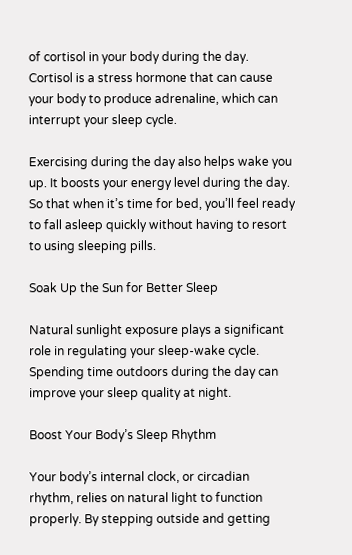of cortisol in your body during the day. Cortisol is a stress hormone that can cause your body to produce adrenaline, which can interrupt your sleep cycle.

Exercising during the day also helps wake you up. It boosts your energy level during the day. So that when it’s time for bed, you’ll feel ready to fall asleep quickly without having to resort to using sleeping pills.

Soak Up the Sun for Better Sleep

Natural sunlight exposure plays a significant role in regulating your sleep-wake cycle. Spending time outdoors during the day can improve your sleep quality at night.

Boost Your Body’s Sleep Rhythm

Your body’s internal clock, or circadian rhythm, relies on natural light to function properly. By stepping outside and getting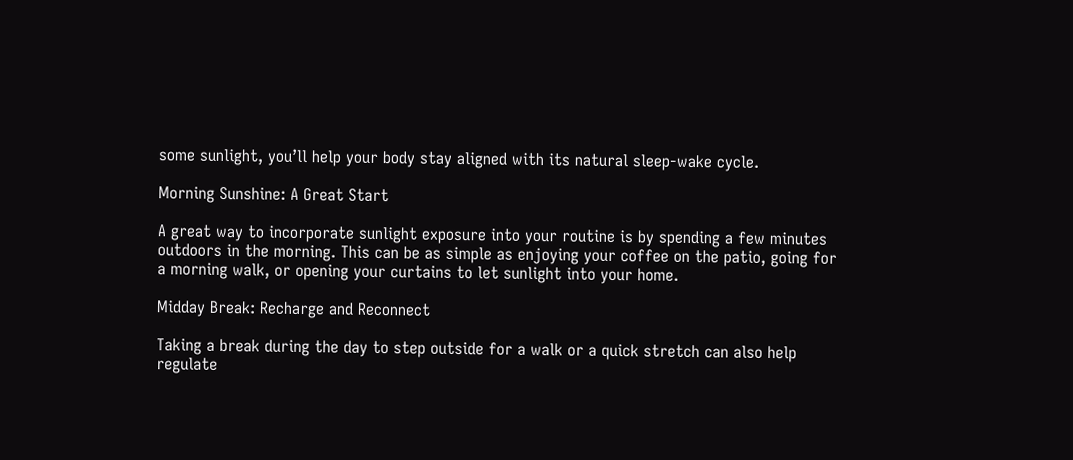some sunlight, you’ll help your body stay aligned with its natural sleep-wake cycle.

Morning Sunshine: A Great Start

A great way to incorporate sunlight exposure into your routine is by spending a few minutes outdoors in the morning. This can be as simple as enjoying your coffee on the patio, going for a morning walk, or opening your curtains to let sunlight into your home.

Midday Break: Recharge and Reconnect

Taking a break during the day to step outside for a walk or a quick stretch can also help regulate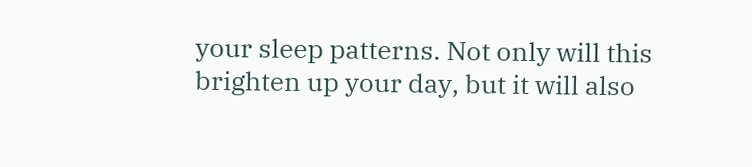your sleep patterns. Not only will this brighten up your day, but it will also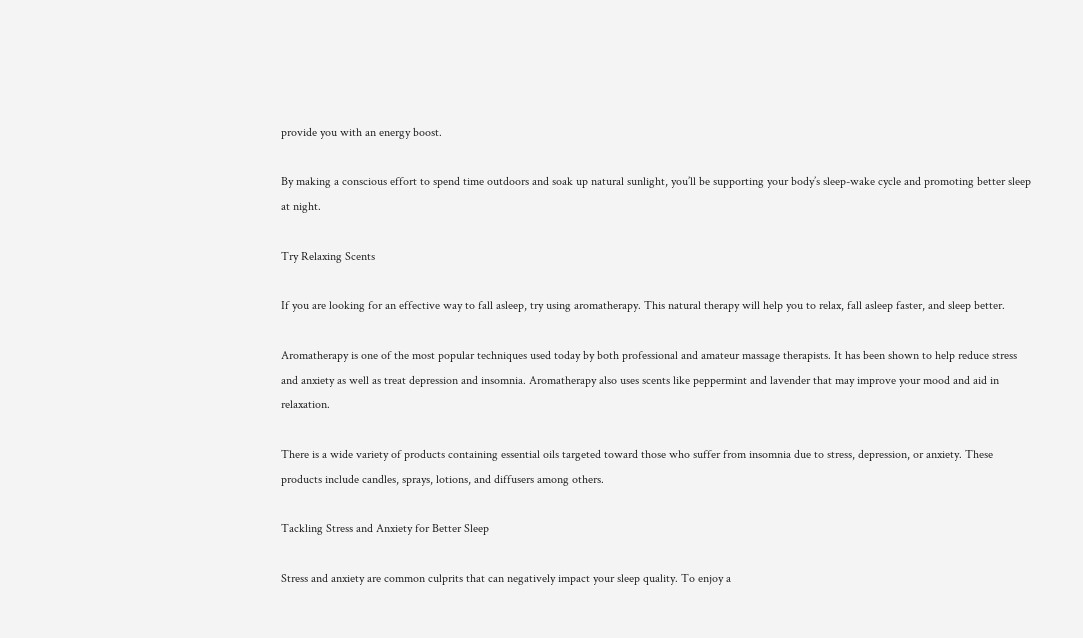provide you with an energy boost.

By making a conscious effort to spend time outdoors and soak up natural sunlight, you’ll be supporting your body’s sleep-wake cycle and promoting better sleep at night.

Try Relaxing Scents

If you are looking for an effective way to fall asleep, try using aromatherapy. This natural therapy will help you to relax, fall asleep faster, and sleep better.

Aromatherapy is one of the most popular techniques used today by both professional and amateur massage therapists. It has been shown to help reduce stress and anxiety as well as treat depression and insomnia. Aromatherapy also uses scents like peppermint and lavender that may improve your mood and aid in relaxation.

There is a wide variety of products containing essential oils targeted toward those who suffer from insomnia due to stress, depression, or anxiety. These products include candles, sprays, lotions, and diffusers among others.

Tackling Stress and Anxiety for Better Sleep

Stress and anxiety are common culprits that can negatively impact your sleep quality. To enjoy a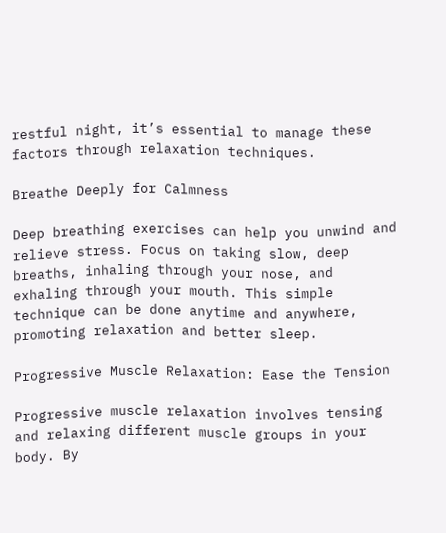restful night, it’s essential to manage these factors through relaxation techniques.

Breathe Deeply for Calmness

Deep breathing exercises can help you unwind and relieve stress. Focus on taking slow, deep breaths, inhaling through your nose, and exhaling through your mouth. This simple technique can be done anytime and anywhere, promoting relaxation and better sleep.

Progressive Muscle Relaxation: Ease the Tension

Progressive muscle relaxation involves tensing and relaxing different muscle groups in your body. By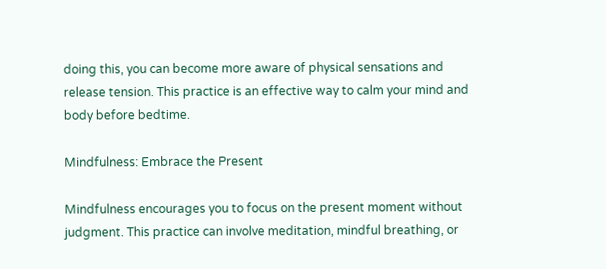doing this, you can become more aware of physical sensations and release tension. This practice is an effective way to calm your mind and body before bedtime.

Mindfulness: Embrace the Present

Mindfulness encourages you to focus on the present moment without judgment. This practice can involve meditation, mindful breathing, or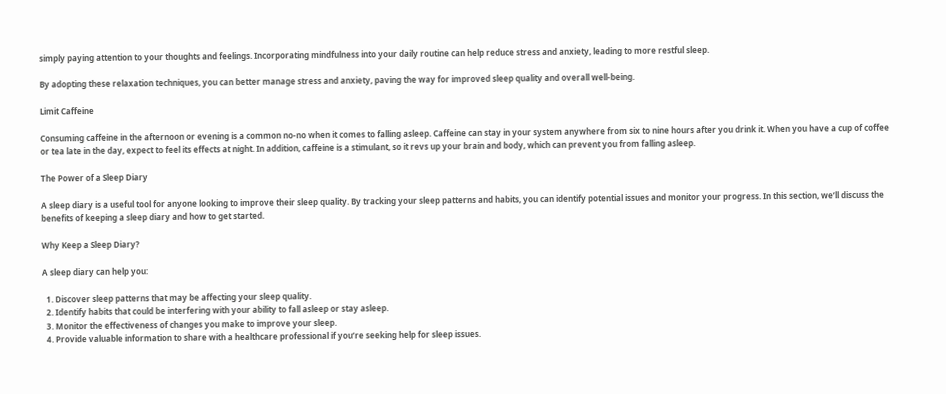simply paying attention to your thoughts and feelings. Incorporating mindfulness into your daily routine can help reduce stress and anxiety, leading to more restful sleep.

By adopting these relaxation techniques, you can better manage stress and anxiety, paving the way for improved sleep quality and overall well-being.

Limit Caffeine

Consuming caffeine in the afternoon or evening is a common no-no when it comes to falling asleep. Caffeine can stay in your system anywhere from six to nine hours after you drink it. When you have a cup of coffee or tea late in the day, expect to feel its effects at night. In addition, caffeine is a stimulant, so it revs up your brain and body, which can prevent you from falling asleep.

The Power of a Sleep Diary

A sleep diary is a useful tool for anyone looking to improve their sleep quality. By tracking your sleep patterns and habits, you can identify potential issues and monitor your progress. In this section, we’ll discuss the benefits of keeping a sleep diary and how to get started.

Why Keep a Sleep Diary?

A sleep diary can help you:

  1. Discover sleep patterns that may be affecting your sleep quality.
  2. Identify habits that could be interfering with your ability to fall asleep or stay asleep.
  3. Monitor the effectiveness of changes you make to improve your sleep.
  4. Provide valuable information to share with a healthcare professional if you’re seeking help for sleep issues.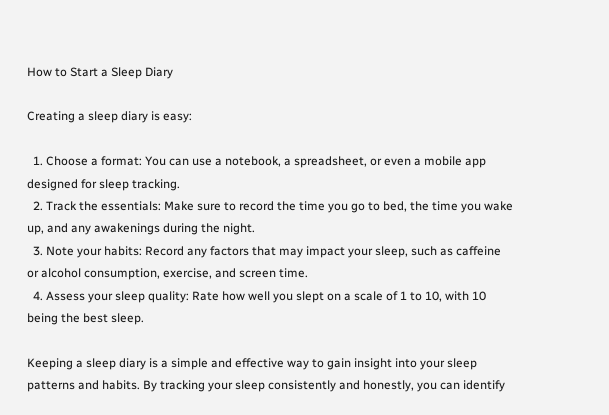How to Start a Sleep Diary

Creating a sleep diary is easy:

  1. Choose a format: You can use a notebook, a spreadsheet, or even a mobile app designed for sleep tracking.
  2. Track the essentials: Make sure to record the time you go to bed, the time you wake up, and any awakenings during the night.
  3. Note your habits: Record any factors that may impact your sleep, such as caffeine or alcohol consumption, exercise, and screen time.
  4. Assess your sleep quality: Rate how well you slept on a scale of 1 to 10, with 10 being the best sleep.

Keeping a sleep diary is a simple and effective way to gain insight into your sleep patterns and habits. By tracking your sleep consistently and honestly, you can identify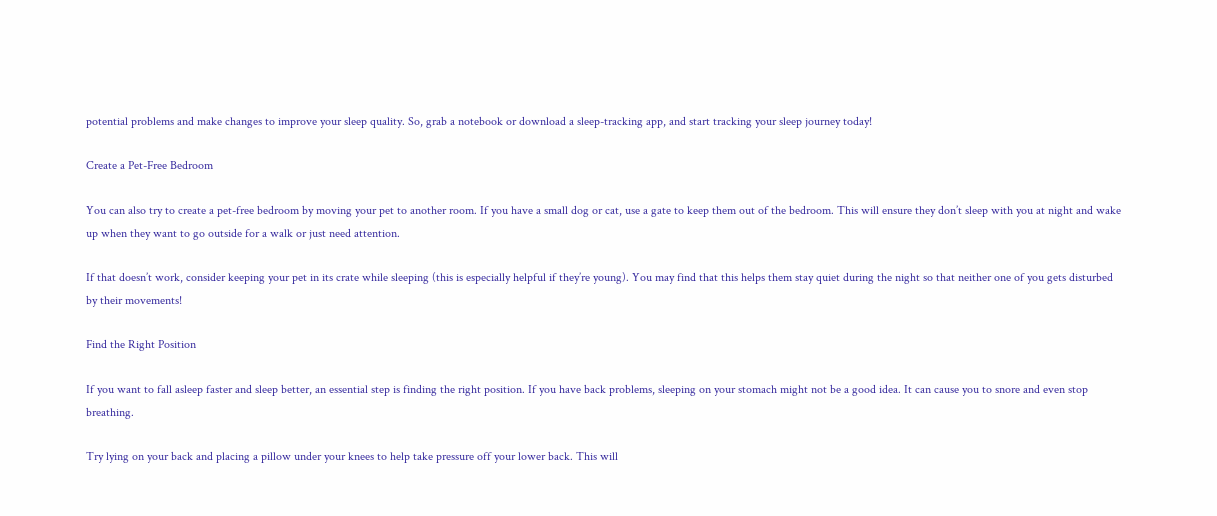potential problems and make changes to improve your sleep quality. So, grab a notebook or download a sleep-tracking app, and start tracking your sleep journey today!

Create a Pet-Free Bedroom

You can also try to create a pet-free bedroom by moving your pet to another room. If you have a small dog or cat, use a gate to keep them out of the bedroom. This will ensure they don’t sleep with you at night and wake up when they want to go outside for a walk or just need attention.

If that doesn’t work, consider keeping your pet in its crate while sleeping (this is especially helpful if they’re young). You may find that this helps them stay quiet during the night so that neither one of you gets disturbed by their movements!

Find the Right Position

If you want to fall asleep faster and sleep better, an essential step is finding the right position. If you have back problems, sleeping on your stomach might not be a good idea. It can cause you to snore and even stop breathing.

Try lying on your back and placing a pillow under your knees to help take pressure off your lower back. This will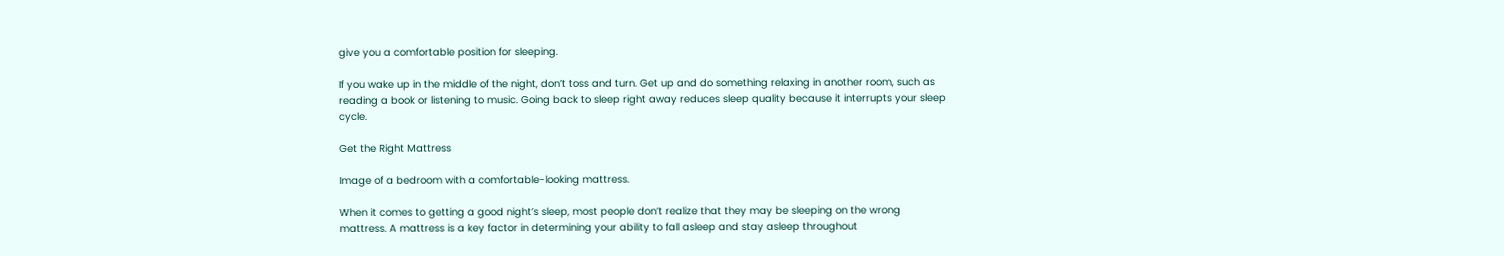give you a comfortable position for sleeping.

If you wake up in the middle of the night, don’t toss and turn. Get up and do something relaxing in another room, such as reading a book or listening to music. Going back to sleep right away reduces sleep quality because it interrupts your sleep cycle.

Get the Right Mattress

Image of a bedroom with a comfortable-looking mattress.

When it comes to getting a good night’s sleep, most people don’t realize that they may be sleeping on the wrong mattress. A mattress is a key factor in determining your ability to fall asleep and stay asleep throughout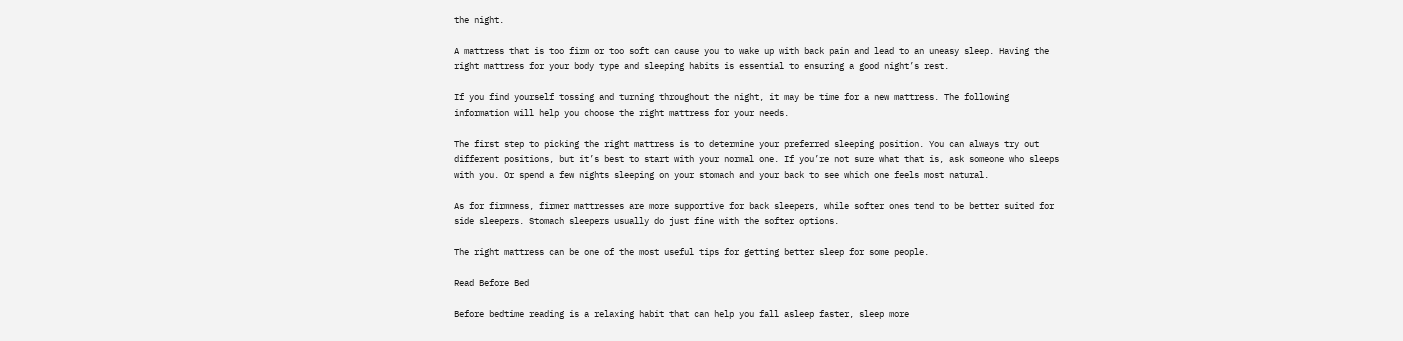the night.

A mattress that is too firm or too soft can cause you to wake up with back pain and lead to an uneasy sleep. Having the right mattress for your body type and sleeping habits is essential to ensuring a good night’s rest.

If you find yourself tossing and turning throughout the night, it may be time for a new mattress. The following information will help you choose the right mattress for your needs.

The first step to picking the right mattress is to determine your preferred sleeping position. You can always try out different positions, but it’s best to start with your normal one. If you’re not sure what that is, ask someone who sleeps with you. Or spend a few nights sleeping on your stomach and your back to see which one feels most natural.

As for firmness, firmer mattresses are more supportive for back sleepers, while softer ones tend to be better suited for side sleepers. Stomach sleepers usually do just fine with the softer options.

The right mattress can be one of the most useful tips for getting better sleep for some people.

Read Before Bed

Before bedtime reading is a relaxing habit that can help you fall asleep faster, sleep more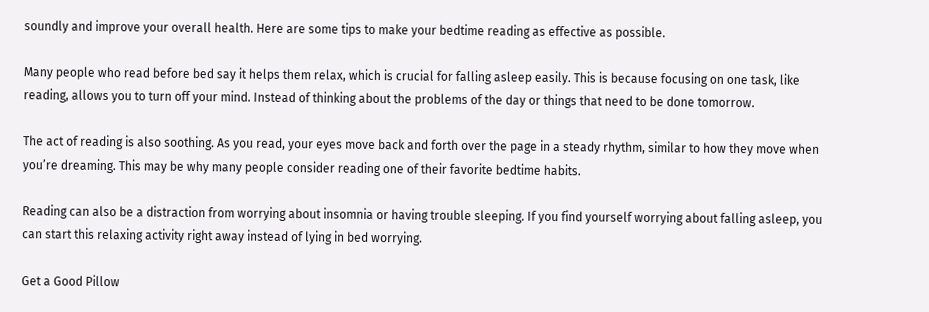soundly and improve your overall health. Here are some tips to make your bedtime reading as effective as possible.

Many people who read before bed say it helps them relax, which is crucial for falling asleep easily. This is because focusing on one task, like reading, allows you to turn off your mind. Instead of thinking about the problems of the day or things that need to be done tomorrow.

The act of reading is also soothing. As you read, your eyes move back and forth over the page in a steady rhythm, similar to how they move when you’re dreaming. This may be why many people consider reading one of their favorite bedtime habits.

Reading can also be a distraction from worrying about insomnia or having trouble sleeping. If you find yourself worrying about falling asleep, you can start this relaxing activity right away instead of lying in bed worrying.

Get a Good Pillow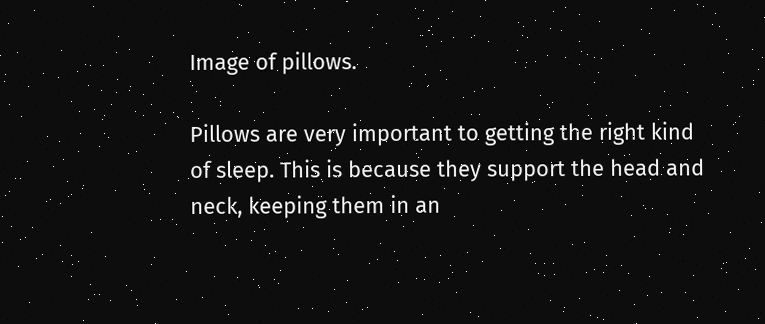Image of pillows.

Pillows are very important to getting the right kind of sleep. This is because they support the head and neck, keeping them in an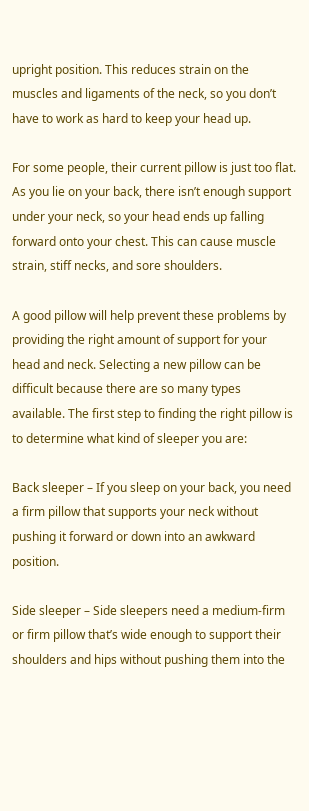upright position. This reduces strain on the muscles and ligaments of the neck, so you don’t have to work as hard to keep your head up.

For some people, their current pillow is just too flat. As you lie on your back, there isn’t enough support under your neck, so your head ends up falling forward onto your chest. This can cause muscle strain, stiff necks, and sore shoulders.

A good pillow will help prevent these problems by providing the right amount of support for your head and neck. Selecting a new pillow can be difficult because there are so many types available. The first step to finding the right pillow is to determine what kind of sleeper you are:

Back sleeper – If you sleep on your back, you need a firm pillow that supports your neck without pushing it forward or down into an awkward position.

Side sleeper – Side sleepers need a medium-firm or firm pillow that’s wide enough to support their shoulders and hips without pushing them into the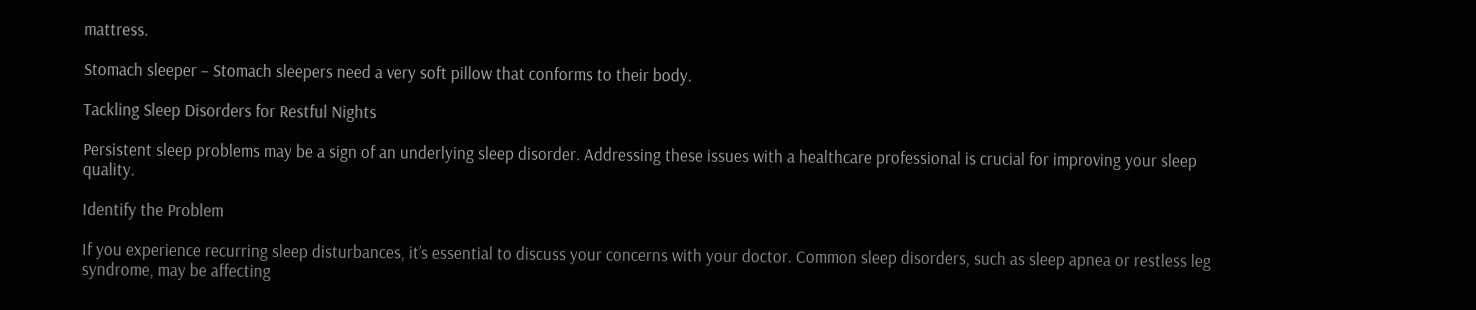mattress.

Stomach sleeper – Stomach sleepers need a very soft pillow that conforms to their body.

Tackling Sleep Disorders for Restful Nights

Persistent sleep problems may be a sign of an underlying sleep disorder. Addressing these issues with a healthcare professional is crucial for improving your sleep quality.

Identify the Problem

If you experience recurring sleep disturbances, it’s essential to discuss your concerns with your doctor. Common sleep disorders, such as sleep apnea or restless leg syndrome, may be affecting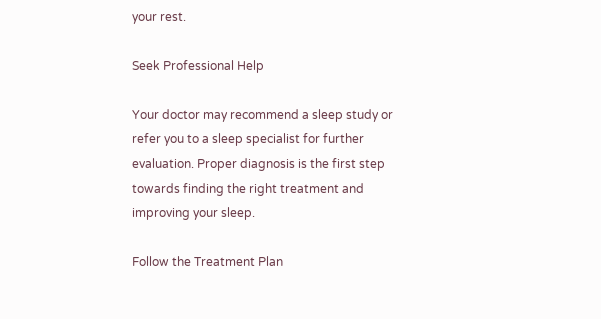your rest.

Seek Professional Help

Your doctor may recommend a sleep study or refer you to a sleep specialist for further evaluation. Proper diagnosis is the first step towards finding the right treatment and improving your sleep.

Follow the Treatment Plan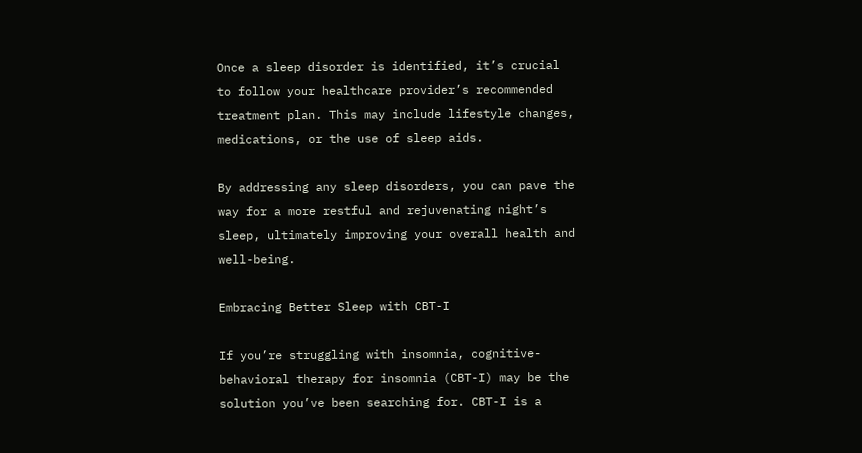Once a sleep disorder is identified, it’s crucial to follow your healthcare provider’s recommended treatment plan. This may include lifestyle changes, medications, or the use of sleep aids.

By addressing any sleep disorders, you can pave the way for a more restful and rejuvenating night’s sleep, ultimately improving your overall health and well-being.

Embracing Better Sleep with CBT-I

If you’re struggling with insomnia, cognitive-behavioral therapy for insomnia (CBT-I) may be the solution you’ve been searching for. CBT-I is a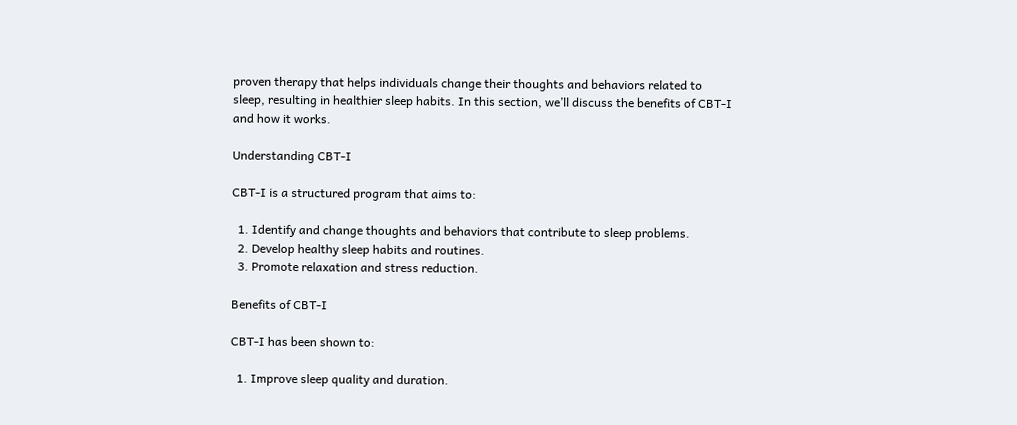proven therapy that helps individuals change their thoughts and behaviors related to sleep, resulting in healthier sleep habits. In this section, we’ll discuss the benefits of CBT-I and how it works.

Understanding CBT-I

CBT-I is a structured program that aims to:

  1. Identify and change thoughts and behaviors that contribute to sleep problems.
  2. Develop healthy sleep habits and routines.
  3. Promote relaxation and stress reduction.

Benefits of CBT-I

CBT-I has been shown to:

  1. Improve sleep quality and duration.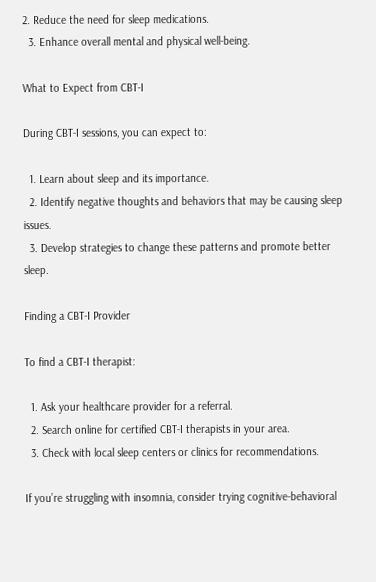2. Reduce the need for sleep medications.
  3. Enhance overall mental and physical well-being.

What to Expect from CBT-I

During CBT-I sessions, you can expect to:

  1. Learn about sleep and its importance.
  2. Identify negative thoughts and behaviors that may be causing sleep issues.
  3. Develop strategies to change these patterns and promote better sleep.

Finding a CBT-I Provider

To find a CBT-I therapist:

  1. Ask your healthcare provider for a referral.
  2. Search online for certified CBT-I therapists in your area.
  3. Check with local sleep centers or clinics for recommendations.

If you’re struggling with insomnia, consider trying cognitive-behavioral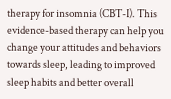therapy for insomnia (CBT-I). This evidence-based therapy can help you change your attitudes and behaviors towards sleep, leading to improved sleep habits and better overall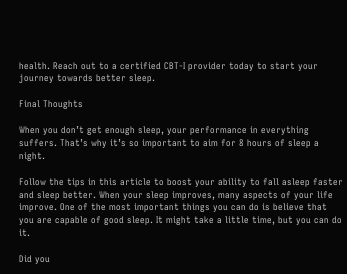health. Reach out to a certified CBT-I provider today to start your journey towards better sleep.

Final Thoughts

When you don’t get enough sleep, your performance in everything suffers. That’s why it’s so important to aim for 8 hours of sleep a night.

Follow the tips in this article to boost your ability to fall asleep faster and sleep better. When your sleep improves, many aspects of your life improve. One of the most important things you can do is believe that you are capable of good sleep. It might take a little time, but you can do it.

Did you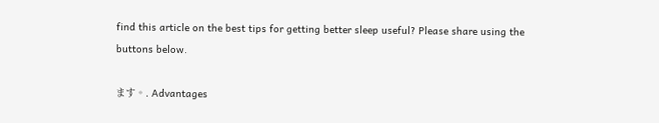find this article on the best tips for getting better sleep useful? Please share using the buttons below.

ます。. Advantages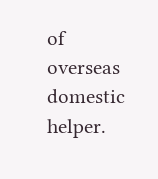of overseas domestic helper.